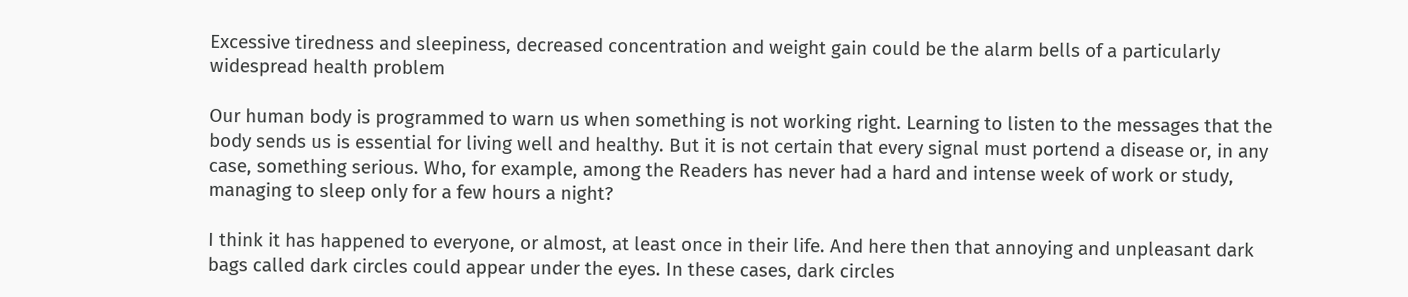Excessive tiredness and sleepiness, decreased concentration and weight gain could be the alarm bells of a particularly widespread health problem

Our human body is programmed to warn us when something is not working right. Learning to listen to the messages that the body sends us is essential for living well and healthy. But it is not certain that every signal must portend a disease or, in any case, something serious. Who, for example, among the Readers has never had a hard and intense week of work or study, managing to sleep only for a few hours a night?

I think it has happened to everyone, or almost, at least once in their life. And here then that annoying and unpleasant dark bags called dark circles could appear under the eyes. In these cases, dark circles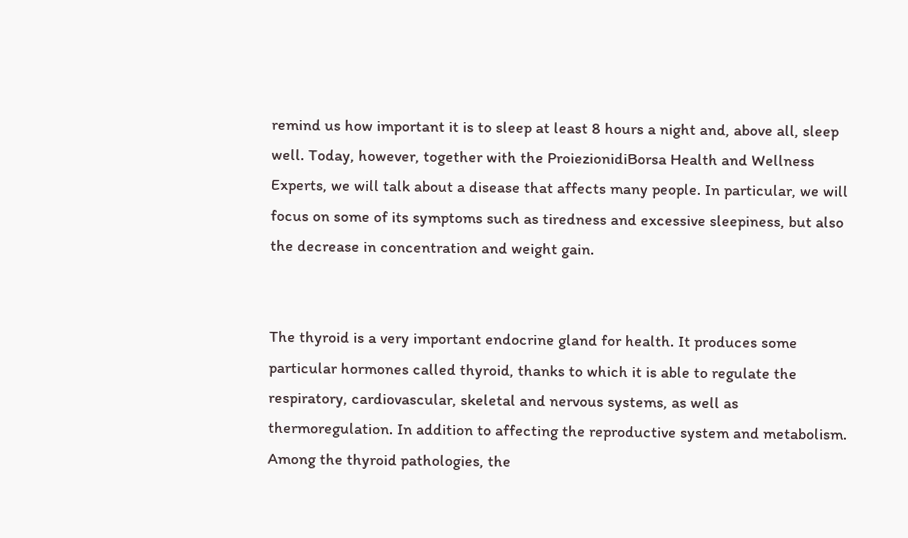remind us how important it is to sleep at least 8 hours a night and, above all, sleep well. Today, however, together with the ProiezionidiBorsa Health and Wellness Experts, we will talk about a disease that affects many people. In particular, we will focus on some of its symptoms such as tiredness and excessive sleepiness, but also the decrease in concentration and weight gain.


The thyroid is a very important endocrine gland for health. It produces some particular hormones called thyroid, thanks to which it is able to regulate the respiratory, cardiovascular, skeletal and nervous systems, as well as thermoregulation. In addition to affecting the reproductive system and metabolism. Among the thyroid pathologies, the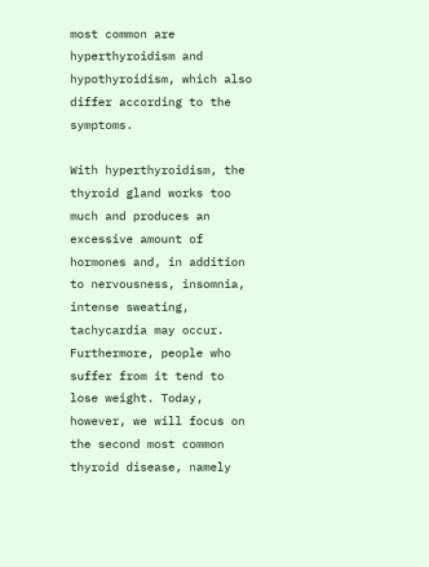most common are hyperthyroidism and hypothyroidism, which also differ according to the symptoms.

With hyperthyroidism, the thyroid gland works too much and produces an excessive amount of hormones and, in addition to nervousness, insomnia, intense sweating, tachycardia may occur. Furthermore, people who suffer from it tend to lose weight. Today, however, we will focus on the second most common thyroid disease, namely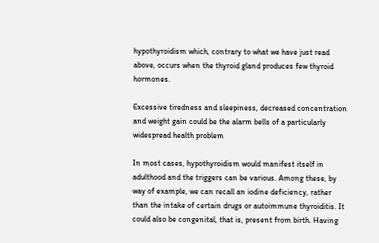hypothyroidism which, contrary to what we have just read above, occurs when the thyroid gland produces few thyroid hormones.

Excessive tiredness and sleepiness, decreased concentration and weight gain could be the alarm bells of a particularly widespread health problem

In most cases, hypothyroidism would manifest itself in adulthood and the triggers can be various. Among these, by way of example, we can recall an iodine deficiency, rather than the intake of certain drugs or autoimmune thyroiditis. It could also be congenital, that is, present from birth. Having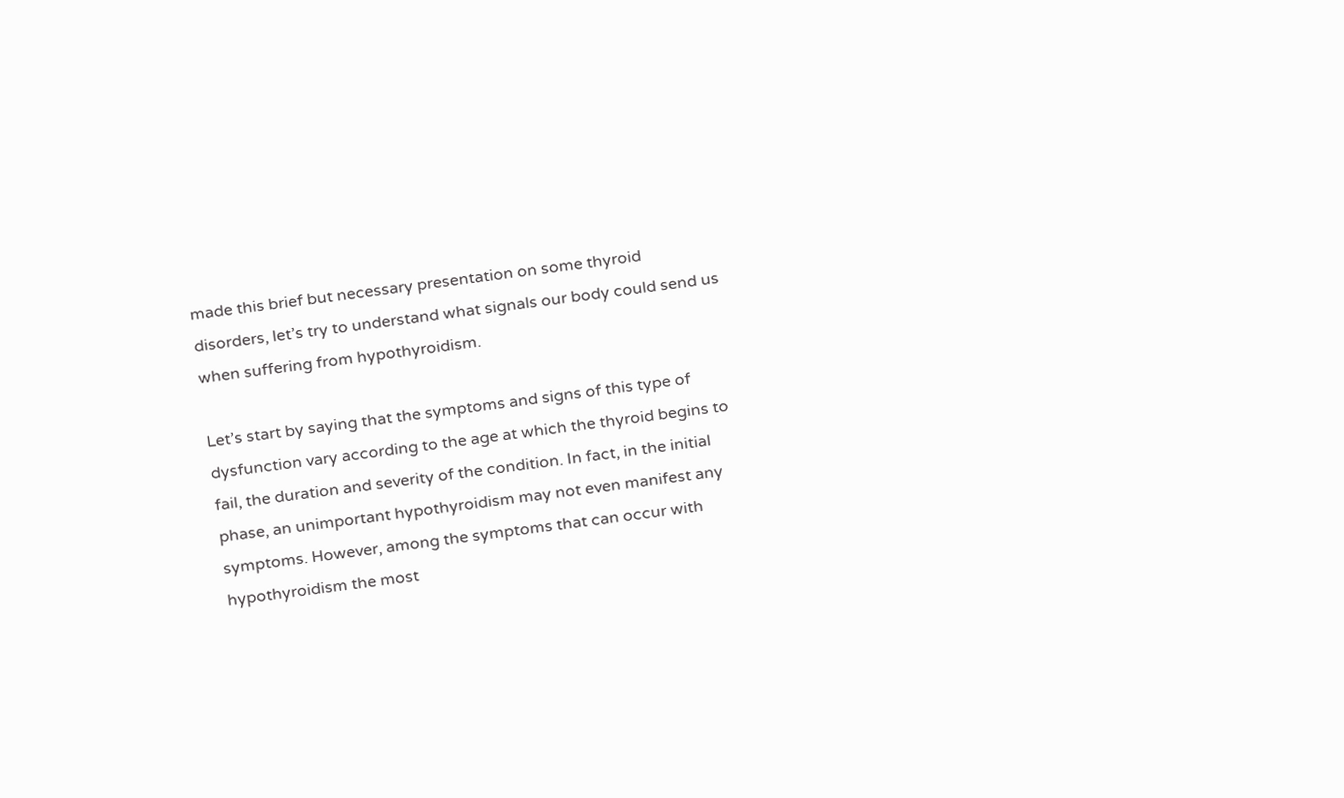made this brief but necessary presentation on some thyroid disorders, let’s try to understand what signals our body could send us when suffering from hypothyroidism.

Let’s start by saying that the symptoms and signs of this type of dysfunction vary according to the age at which the thyroid begins to fail, the duration and severity of the condition. In fact, in the initial phase, an unimportant hypothyroidism may not even manifest any symptoms. However, among the symptoms that can occur with hypothyroidism the most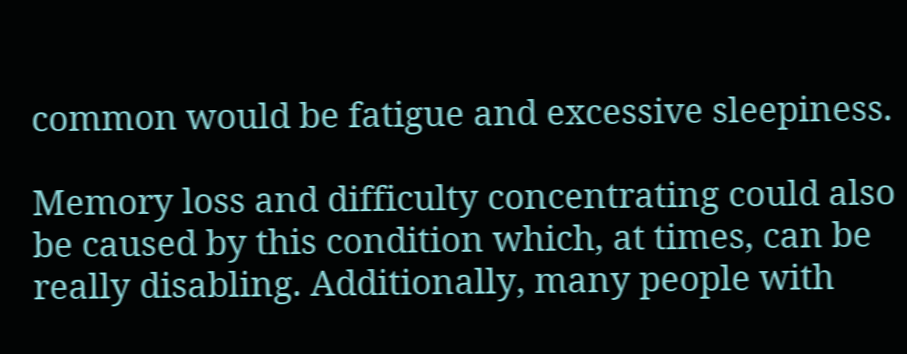common would be fatigue and excessive sleepiness.

Memory loss and difficulty concentrating could also be caused by this condition which, at times, can be really disabling. Additionally, many people with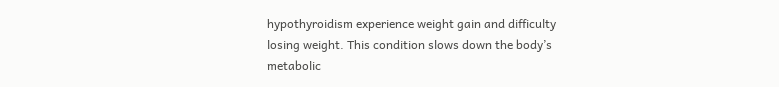hypothyroidism experience weight gain and difficulty losing weight. This condition slows down the body’s metabolic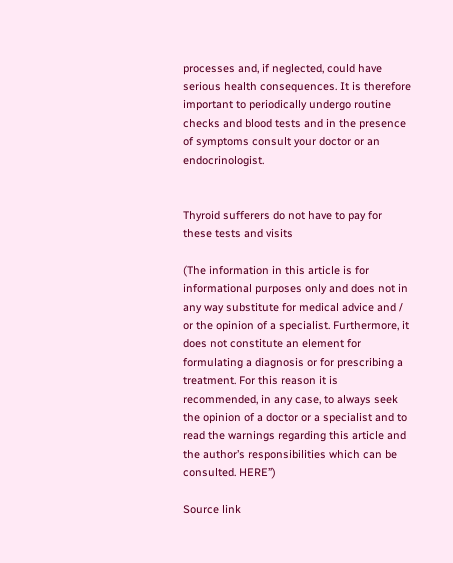processes and, if neglected, could have serious health consequences. It is therefore important to periodically undergo routine checks and blood tests and in the presence of symptoms consult your doctor or an endocrinologist.


Thyroid sufferers do not have to pay for these tests and visits

(The information in this article is for informational purposes only and does not in any way substitute for medical advice and / or the opinion of a specialist. Furthermore, it does not constitute an element for formulating a diagnosis or for prescribing a treatment. For this reason it is recommended, in any case, to always seek the opinion of a doctor or a specialist and to read the warnings regarding this article and the author’s responsibilities which can be consulted. HERE”)

Source link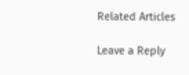Related Articles

Leave a Reply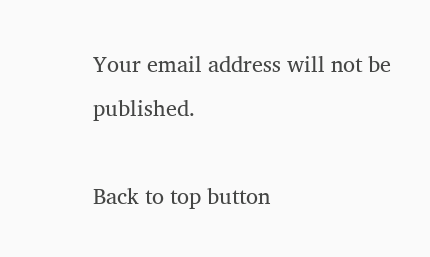Your email address will not be published.

Back to top button